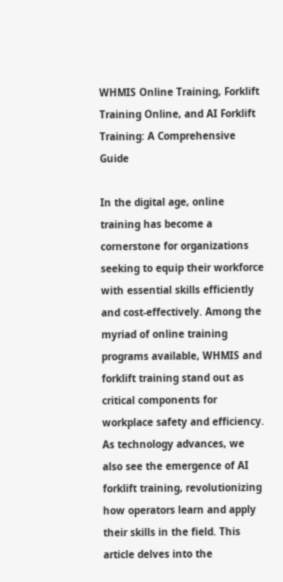WHMIS Online Training, Forklift Training Online, and AI Forklift Training: A Comprehensive Guide

In the digital age, online training has become a cornerstone for organizations seeking to equip their workforce with essential skills efficiently and cost-effectively. Among the myriad of online training programs available, WHMIS and forklift training stand out as critical components for workplace safety and efficiency. As technology advances, we also see the emergence of AI forklift training, revolutionizing how operators learn and apply their skills in the field. This article delves into the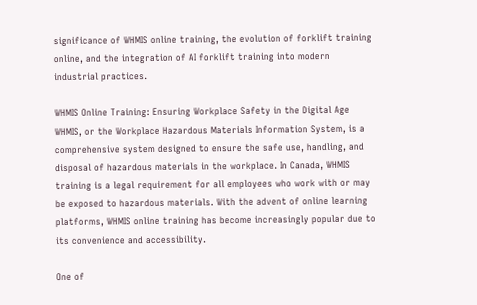significance of WHMIS online training, the evolution of forklift training online, and the integration of AI forklift training into modern industrial practices.

WHMIS Online Training: Ensuring Workplace Safety in the Digital Age
WHMIS, or the Workplace Hazardous Materials Information System, is a comprehensive system designed to ensure the safe use, handling, and disposal of hazardous materials in the workplace. In Canada, WHMIS training is a legal requirement for all employees who work with or may be exposed to hazardous materials. With the advent of online learning platforms, WHMIS online training has become increasingly popular due to its convenience and accessibility.

One of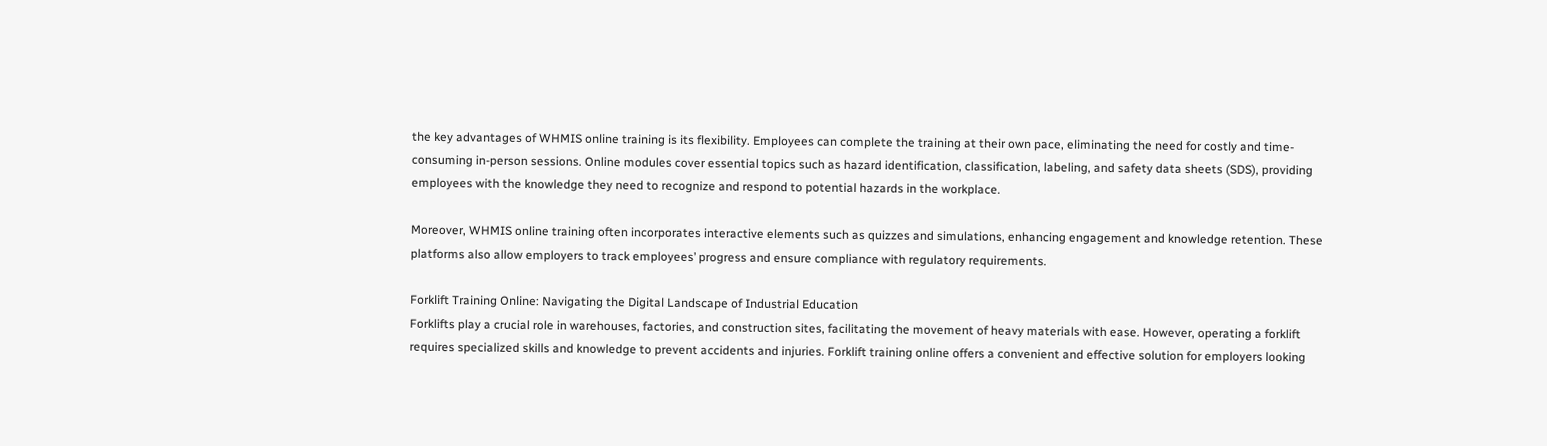the key advantages of WHMIS online training is its flexibility. Employees can complete the training at their own pace, eliminating the need for costly and time-consuming in-person sessions. Online modules cover essential topics such as hazard identification, classification, labeling, and safety data sheets (SDS), providing employees with the knowledge they need to recognize and respond to potential hazards in the workplace.

Moreover, WHMIS online training often incorporates interactive elements such as quizzes and simulations, enhancing engagement and knowledge retention. These platforms also allow employers to track employees’ progress and ensure compliance with regulatory requirements.

Forklift Training Online: Navigating the Digital Landscape of Industrial Education
Forklifts play a crucial role in warehouses, factories, and construction sites, facilitating the movement of heavy materials with ease. However, operating a forklift requires specialized skills and knowledge to prevent accidents and injuries. Forklift training online offers a convenient and effective solution for employers looking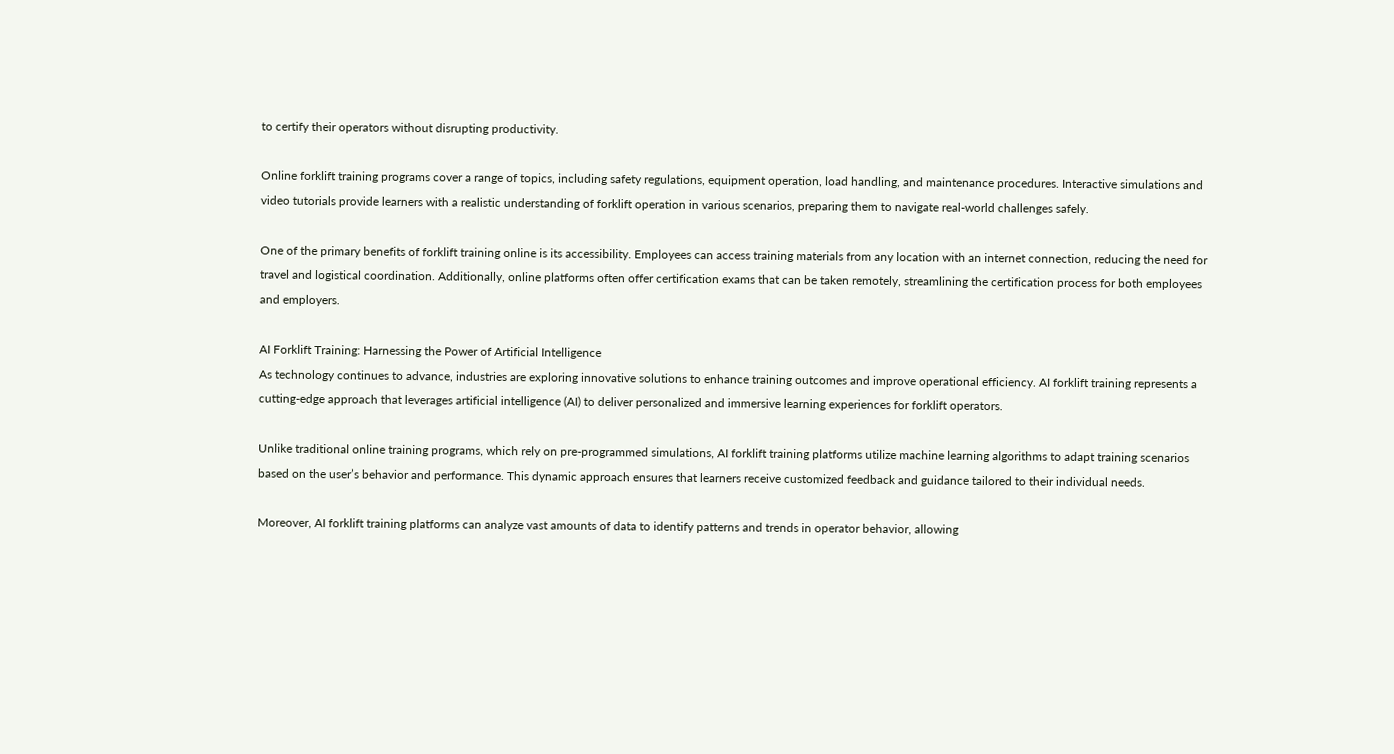to certify their operators without disrupting productivity.

Online forklift training programs cover a range of topics, including safety regulations, equipment operation, load handling, and maintenance procedures. Interactive simulations and video tutorials provide learners with a realistic understanding of forklift operation in various scenarios, preparing them to navigate real-world challenges safely.

One of the primary benefits of forklift training online is its accessibility. Employees can access training materials from any location with an internet connection, reducing the need for travel and logistical coordination. Additionally, online platforms often offer certification exams that can be taken remotely, streamlining the certification process for both employees and employers.

AI Forklift Training: Harnessing the Power of Artificial Intelligence
As technology continues to advance, industries are exploring innovative solutions to enhance training outcomes and improve operational efficiency. AI forklift training represents a cutting-edge approach that leverages artificial intelligence (AI) to deliver personalized and immersive learning experiences for forklift operators.

Unlike traditional online training programs, which rely on pre-programmed simulations, AI forklift training platforms utilize machine learning algorithms to adapt training scenarios based on the user’s behavior and performance. This dynamic approach ensures that learners receive customized feedback and guidance tailored to their individual needs.

Moreover, AI forklift training platforms can analyze vast amounts of data to identify patterns and trends in operator behavior, allowing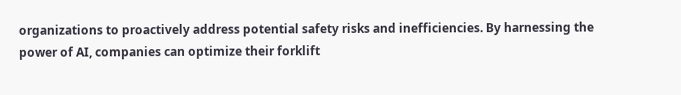organizations to proactively address potential safety risks and inefficiencies. By harnessing the power of AI, companies can optimize their forklift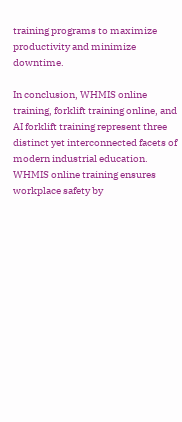training programs to maximize productivity and minimize downtime.

In conclusion, WHMIS online training, forklift training online, and AI forklift training represent three distinct yet interconnected facets of modern industrial education. WHMIS online training ensures workplace safety by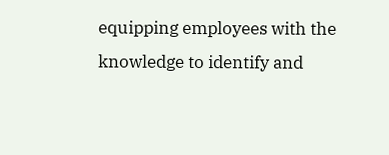equipping employees with the knowledge to identify and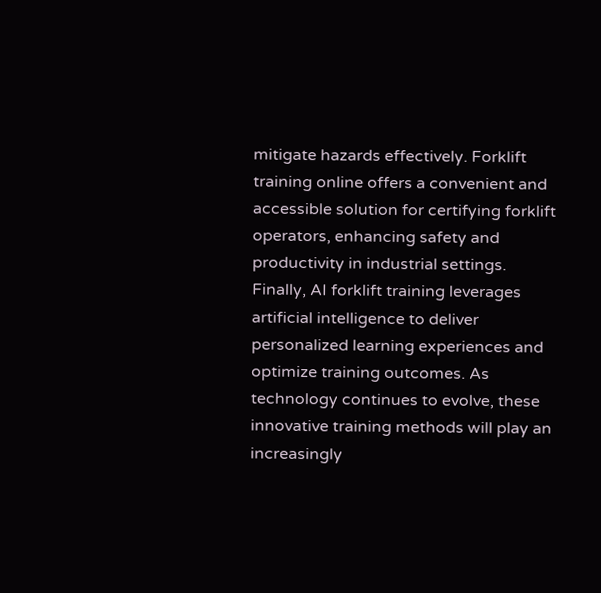mitigate hazards effectively. Forklift training online offers a convenient and accessible solution for certifying forklift operators, enhancing safety and productivity in industrial settings. Finally, AI forklift training leverages artificial intelligence to deliver personalized learning experiences and optimize training outcomes. As technology continues to evolve, these innovative training methods will play an increasingly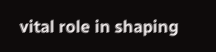vital role in shaping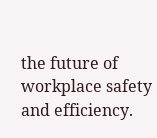the future of workplace safety and efficiency.